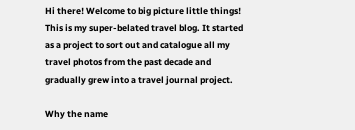Hi there! Welcome to big picture little things! This is my super-belated travel blog. It started as a project to sort out and catalogue all my travel photos from the past decade and gradually grew into a travel journal project.

Why the name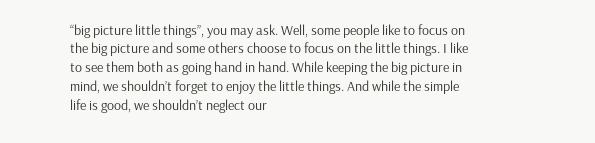“big picture little things”, you may ask. Well, some people like to focus on the big picture and some others choose to focus on the little things. I like to see them both as going hand in hand. While keeping the big picture in mind, we shouldn’t forget to enjoy the little things. And while the simple life is good, we shouldn’t neglect our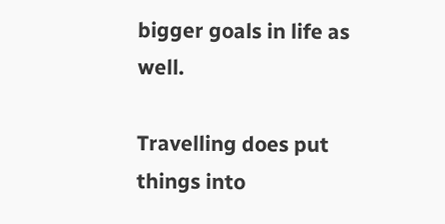bigger goals in life as well.

Travelling does put things into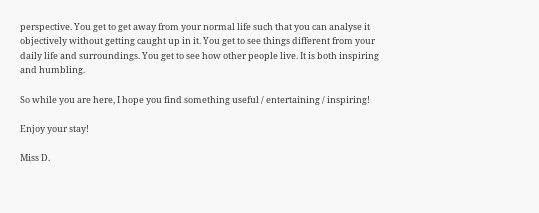perspective. You get to get away from your normal life such that you can analyse it objectively without getting caught up in it. You get to see things different from your daily life and surroundings. You get to see how other people live. It is both inspiring and humbling.

So while you are here, I hope you find something useful / entertaining / inspiring!

Enjoy your stay!

Miss D.